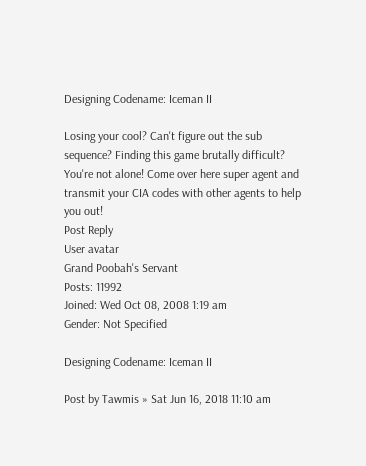Designing Codename: Iceman II

Losing your cool? Can't figure out the sub sequence? Finding this game brutally difficult? You're not alone! Come over here super agent and transmit your CIA codes with other agents to help you out!
Post Reply
User avatar
Grand Poobah's Servant
Posts: 11992
Joined: Wed Oct 08, 2008 1:19 am
Gender: Not Specified

Designing Codename: Iceman II

Post by Tawmis » Sat Jun 16, 2018 11:10 am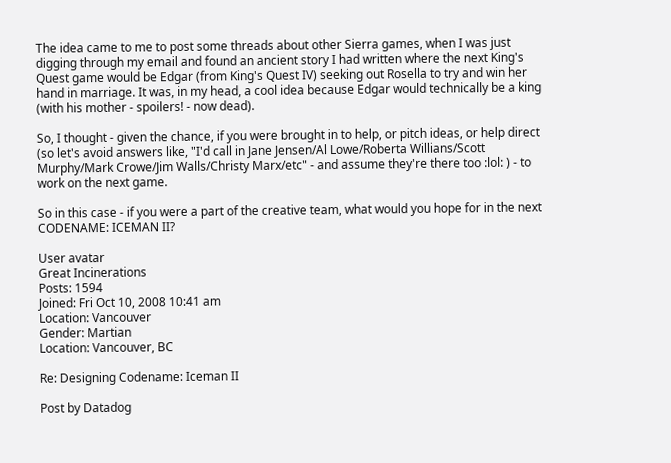The idea came to me to post some threads about other Sierra games, when I was just digging through my email and found an ancient story I had written where the next King's Quest game would be Edgar (from King's Quest IV) seeking out Rosella to try and win her hand in marriage. It was, in my head, a cool idea because Edgar would technically be a king (with his mother - spoilers! - now dead).

So, I thought - given the chance, if you were brought in to help, or pitch ideas, or help direct (so let's avoid answers like, "I'd call in Jane Jensen/Al Lowe/Roberta Willians/Scott Murphy/Mark Crowe/Jim Walls/Christy Marx/etc" - and assume they're there too :lol: ) - to work on the next game.

So in this case - if you were a part of the creative team, what would you hope for in the next CODENAME: ICEMAN II?

User avatar
Great Incinerations
Posts: 1594
Joined: Fri Oct 10, 2008 10:41 am
Location: Vancouver
Gender: Martian
Location: Vancouver, BC

Re: Designing Codename: Iceman II

Post by Datadog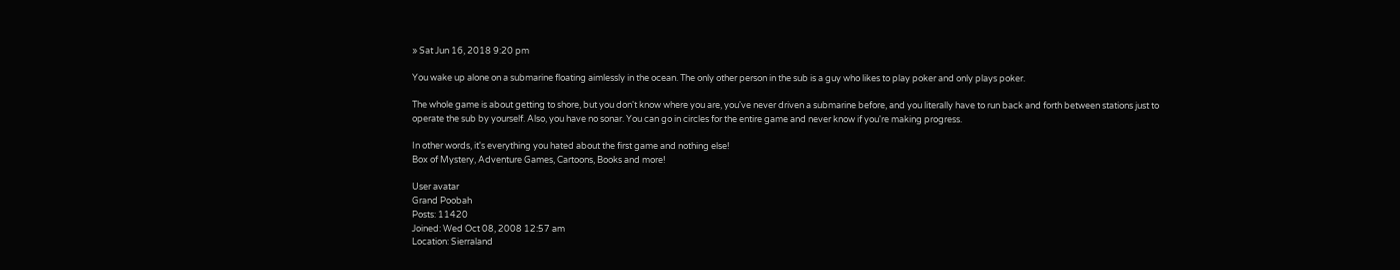» Sat Jun 16, 2018 9:20 pm

You wake up alone on a submarine floating aimlessly in the ocean. The only other person in the sub is a guy who likes to play poker and only plays poker.

The whole game is about getting to shore, but you don't know where you are, you've never driven a submarine before, and you literally have to run back and forth between stations just to operate the sub by yourself. Also, you have no sonar. You can go in circles for the entire game and never know if you're making progress.

In other words, it's everything you hated about the first game and nothing else!
Box of Mystery, Adventure Games, Cartoons, Books and more!

User avatar
Grand Poobah
Posts: 11420
Joined: Wed Oct 08, 2008 12:57 am
Location: Sierraland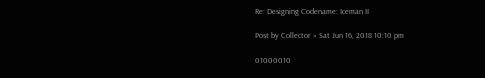Re: Designing Codename: Iceman II

Post by Collector » Sat Jun 16, 2018 10:10 pm

01000010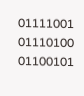01111001 01110100 01100101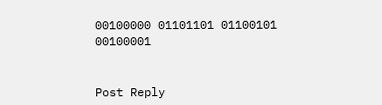00100000 01101101 01100101 00100001


Post Reply